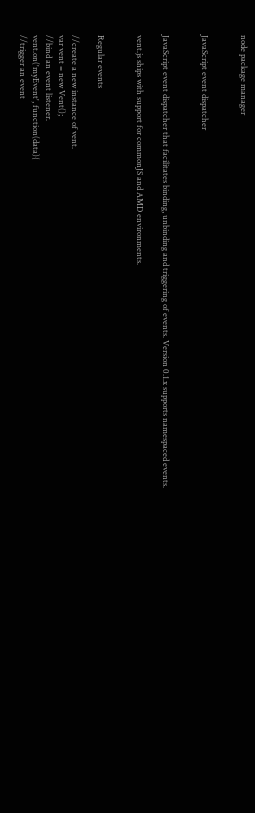node package manager


JavaScript event dispatcher


JavaScript event dispatcher that facilitates binding, unbinding and triggering of events. Version 0.1.x supports namespaced events.

vent.js ships with support for commonJS and AMD environments.


Regular events

//create a new instance of vent.
var vent = new Vent();
//bind an event listener.
vent.on('myEvent', function(data){
//trigger an event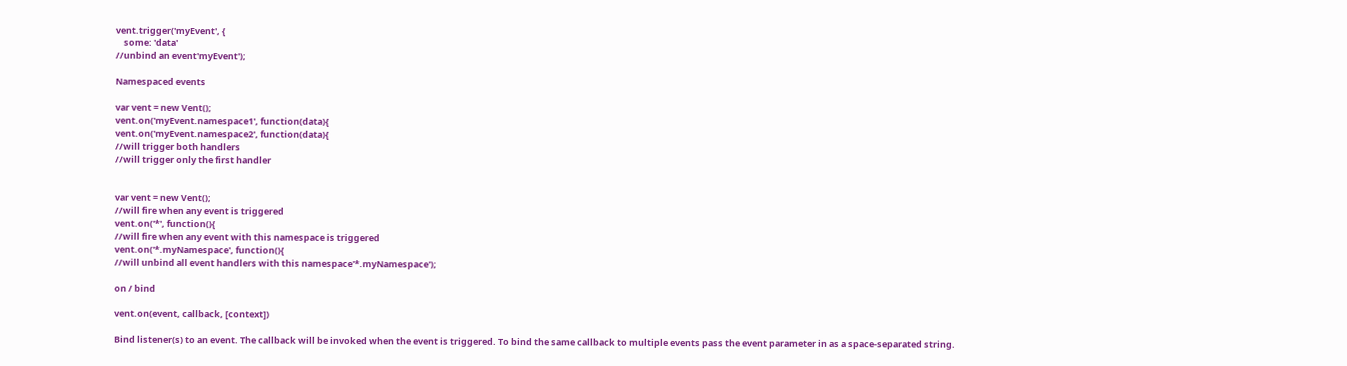vent.trigger('myEvent', {
    some: 'data'
//unbind an event'myEvent');

Namespaced events

var vent = new Vent();
vent.on('myEvent.namespace1', function(data){
vent.on('myEvent.namespace2', function(data){
//will trigger both handlers
//will trigger only the first handler


var vent = new Vent();
//will fire when any event is triggered
vent.on('*', function(){
//will fire when any event with this namespace is triggered
vent.on('*.myNamespace', function(){
//will unbind all event handlers with this namespace'*.myNamespace');

on / bind

vent.on(event, callback, [context])

Bind listener(s) to an event. The callback will be invoked when the event is triggered. To bind the same callback to multiple events pass the event parameter in as a space-separated string.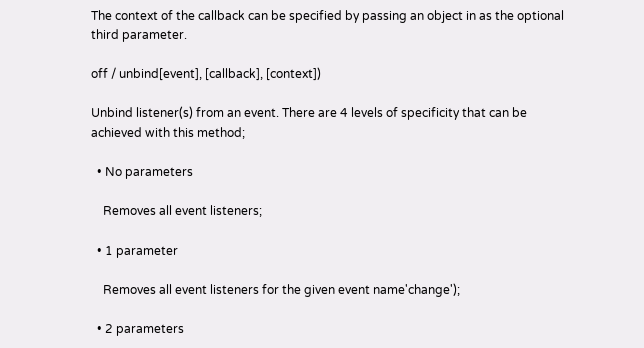The context of the callback can be specified by passing an object in as the optional third parameter.

off / unbind[event], [callback], [context])

Unbind listener(s) from an event. There are 4 levels of specificity that can be achieved with this method;

  • No parameters

    Removes all event listeners;

  • 1 parameter

    Removes all event listeners for the given event name'change');

  • 2 parameters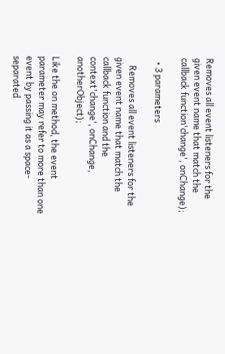Removes all event listeners for the given event name that match the callback function'change', onChange);

  • 3 parameters

    Removes all event listeners for the given event name that match the callback function and the context'change', onChange, anotherObject);

Like the on method, the event parameter may refer to more than one event by passing it as a space-separated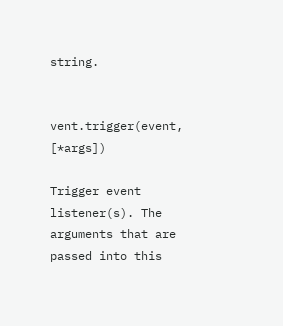string.


vent.trigger(event, [*args])

Trigger event listener(s). The arguments that are passed into this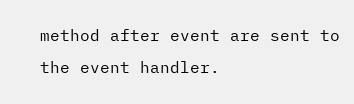method after event are sent to the event handler.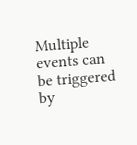Multiple events can be triggered by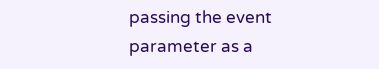passing the event parameter as a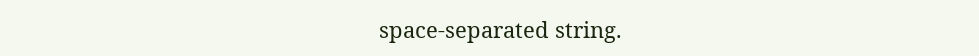space-separated string.